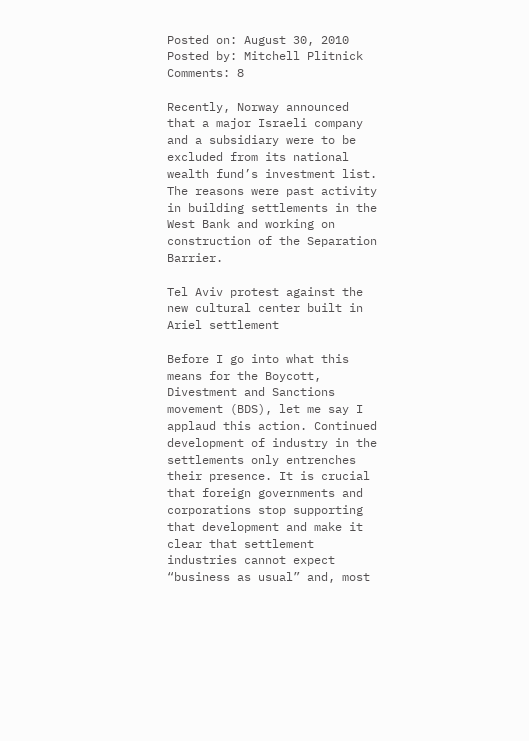Posted on: August 30, 2010 Posted by: Mitchell Plitnick Comments: 8

Recently, Norway announced that a major Israeli company and a subsidiary were to be excluded from its national wealth fund’s investment list. The reasons were past activity in building settlements in the West Bank and working on construction of the Separation Barrier.

Tel Aviv protest against the new cultural center built in Ariel settlement

Before I go into what this means for the Boycott, Divestment and Sanctions movement (BDS), let me say I applaud this action. Continued development of industry in the settlements only entrenches their presence. It is crucial that foreign governments and corporations stop supporting that development and make it clear that settlement industries cannot expect “business as usual” and, most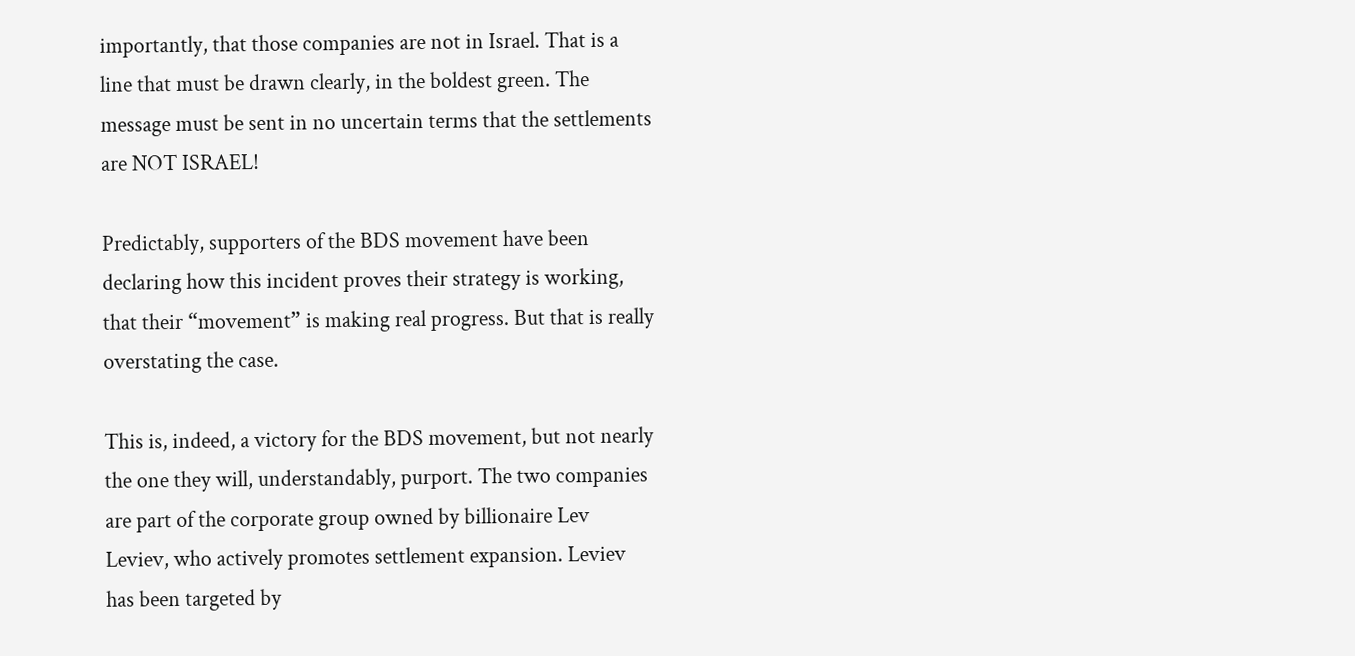importantly, that those companies are not in Israel. That is a line that must be drawn clearly, in the boldest green. The message must be sent in no uncertain terms that the settlements are NOT ISRAEL!

Predictably, supporters of the BDS movement have been declaring how this incident proves their strategy is working, that their “movement” is making real progress. But that is really overstating the case.

This is, indeed, a victory for the BDS movement, but not nearly the one they will, understandably, purport. The two companies are part of the corporate group owned by billionaire Lev Leviev, who actively promotes settlement expansion. Leviev has been targeted by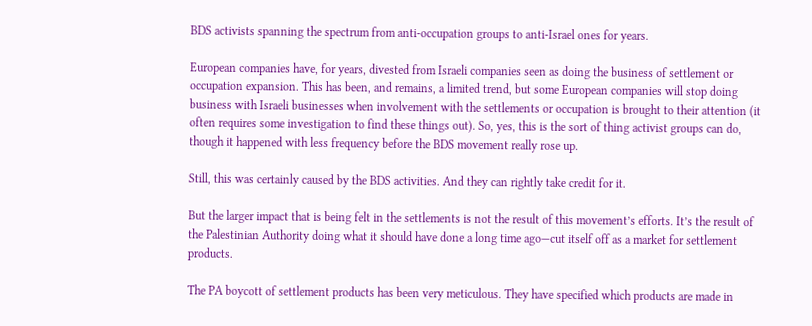BDS activists spanning the spectrum from anti-occupation groups to anti-Israel ones for years.

European companies have, for years, divested from Israeli companies seen as doing the business of settlement or occupation expansion. This has been, and remains, a limited trend, but some European companies will stop doing business with Israeli businesses when involvement with the settlements or occupation is brought to their attention (it often requires some investigation to find these things out). So, yes, this is the sort of thing activist groups can do, though it happened with less frequency before the BDS movement really rose up.

Still, this was certainly caused by the BDS activities. And they can rightly take credit for it.

But the larger impact that is being felt in the settlements is not the result of this movement’s efforts. It’s the result of the Palestinian Authority doing what it should have done a long time ago—cut itself off as a market for settlement products.

The PA boycott of settlement products has been very meticulous. They have specified which products are made in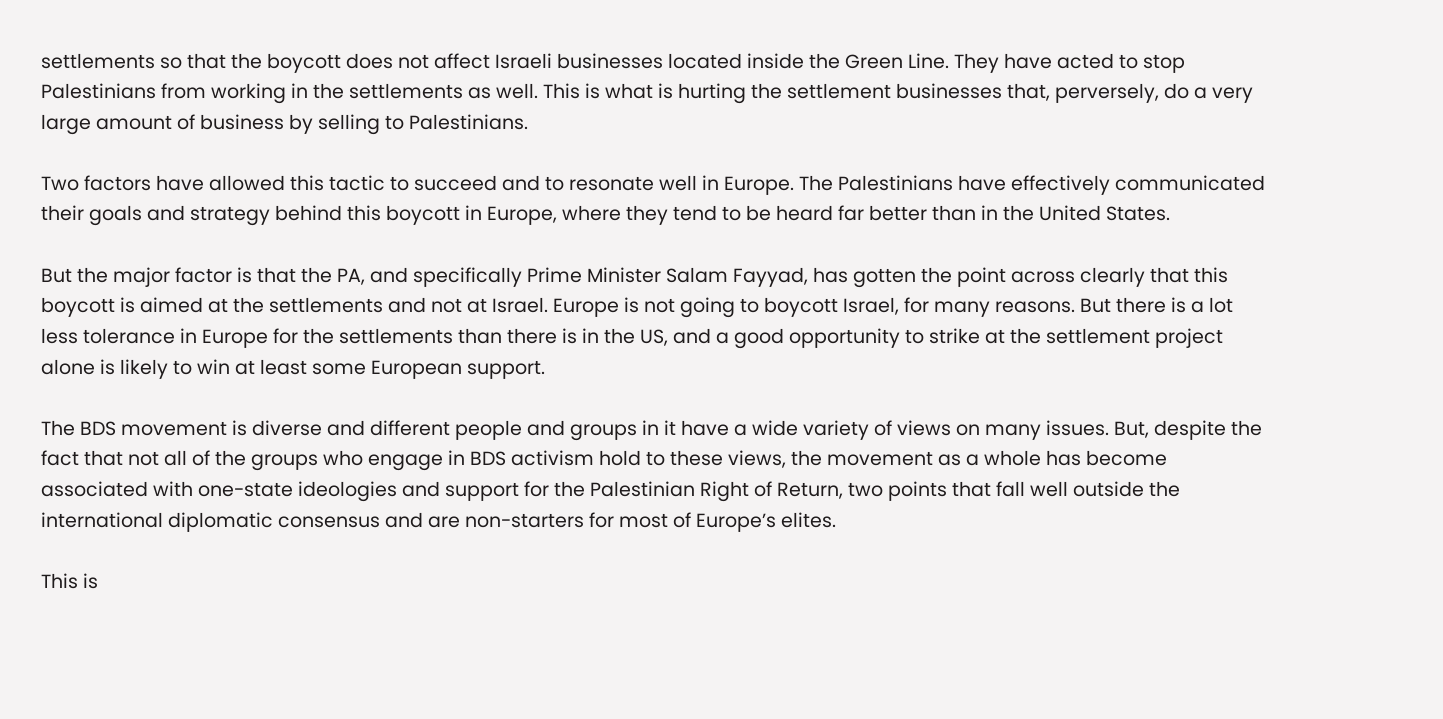settlements so that the boycott does not affect Israeli businesses located inside the Green Line. They have acted to stop Palestinians from working in the settlements as well. This is what is hurting the settlement businesses that, perversely, do a very large amount of business by selling to Palestinians.

Two factors have allowed this tactic to succeed and to resonate well in Europe. The Palestinians have effectively communicated their goals and strategy behind this boycott in Europe, where they tend to be heard far better than in the United States.

But the major factor is that the PA, and specifically Prime Minister Salam Fayyad, has gotten the point across clearly that this boycott is aimed at the settlements and not at Israel. Europe is not going to boycott Israel, for many reasons. But there is a lot less tolerance in Europe for the settlements than there is in the US, and a good opportunity to strike at the settlement project alone is likely to win at least some European support.

The BDS movement is diverse and different people and groups in it have a wide variety of views on many issues. But, despite the fact that not all of the groups who engage in BDS activism hold to these views, the movement as a whole has become associated with one-state ideologies and support for the Palestinian Right of Return, two points that fall well outside the international diplomatic consensus and are non-starters for most of Europe’s elites.

This is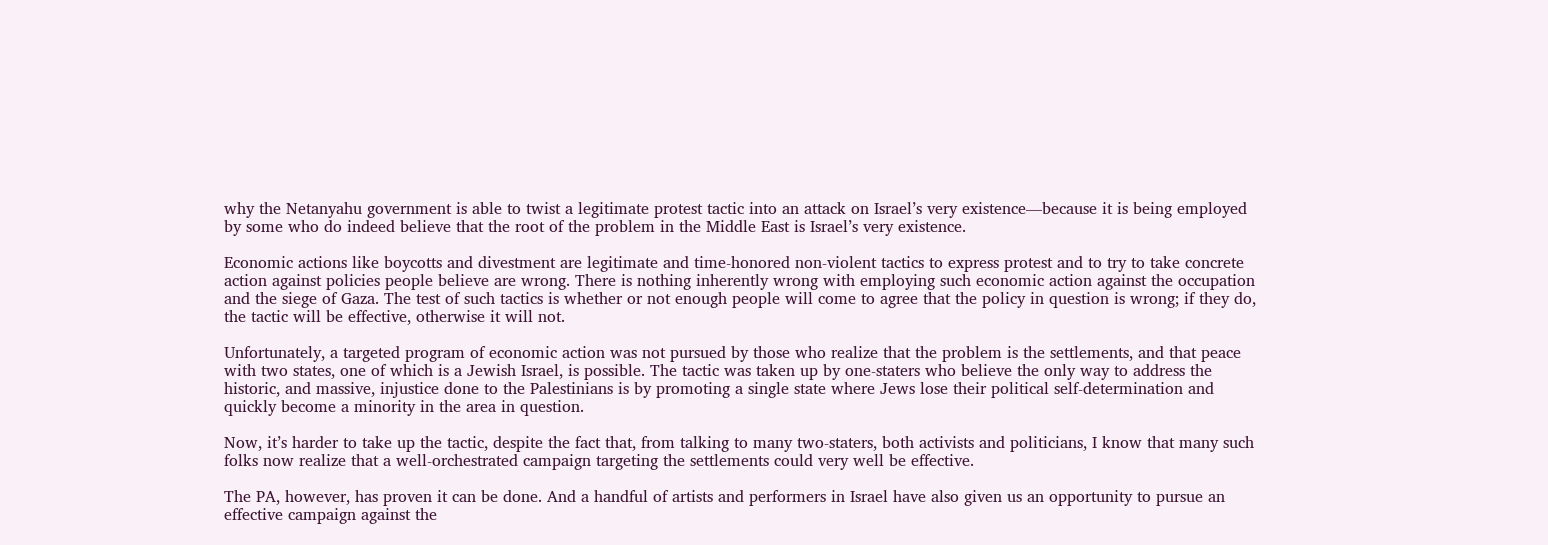why the Netanyahu government is able to twist a legitimate protest tactic into an attack on Israel’s very existence—because it is being employed by some who do indeed believe that the root of the problem in the Middle East is Israel’s very existence.

Economic actions like boycotts and divestment are legitimate and time-honored non-violent tactics to express protest and to try to take concrete action against policies people believe are wrong. There is nothing inherently wrong with employing such economic action against the occupation and the siege of Gaza. The test of such tactics is whether or not enough people will come to agree that the policy in question is wrong; if they do, the tactic will be effective, otherwise it will not.

Unfortunately, a targeted program of economic action was not pursued by those who realize that the problem is the settlements, and that peace with two states, one of which is a Jewish Israel, is possible. The tactic was taken up by one-staters who believe the only way to address the historic, and massive, injustice done to the Palestinians is by promoting a single state where Jews lose their political self-determination and quickly become a minority in the area in question.

Now, it’s harder to take up the tactic, despite the fact that, from talking to many two-staters, both activists and politicians, I know that many such folks now realize that a well-orchestrated campaign targeting the settlements could very well be effective.

The PA, however, has proven it can be done. And a handful of artists and performers in Israel have also given us an opportunity to pursue an effective campaign against the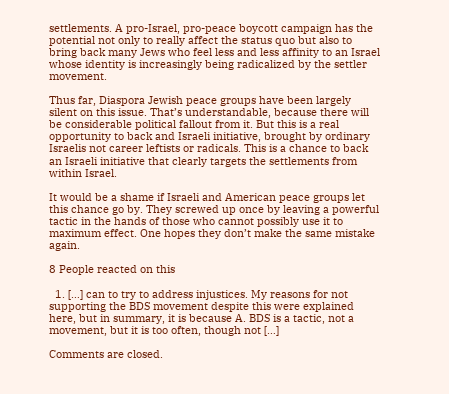settlements. A pro-Israel, pro-peace boycott campaign has the potential not only to really affect the status quo but also to bring back many Jews who feel less and less affinity to an Israel whose identity is increasingly being radicalized by the settler movement.

Thus far, Diaspora Jewish peace groups have been largely silent on this issue. That’s understandable, because there will be considerable political fallout from it. But this is a real opportunity to back and Israeli initiative, brought by ordinary Israelis not career leftists or radicals. This is a chance to back an Israeli initiative that clearly targets the settlements from within Israel.

It would be a shame if Israeli and American peace groups let this chance go by. They screwed up once by leaving a powerful tactic in the hands of those who cannot possibly use it to maximum effect. One hopes they don’t make the same mistake again.

8 People reacted on this

  1. […] can to try to address injustices. My reasons for not supporting the BDS movement despite this were explained here, but in summary, it is because A. BDS is a tactic, not a movement, but it is too often, though not […]

Comments are closed.